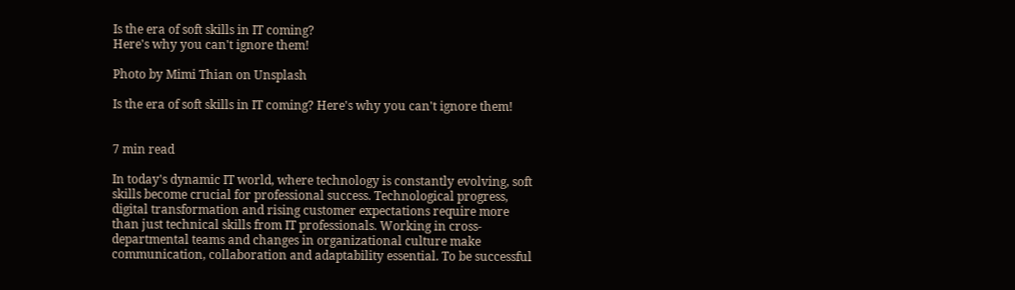Is the era of soft skills in IT coming?
Here's why you can't ignore them!

Photo by Mimi Thian on Unsplash

Is the era of soft skills in IT coming? Here's why you can't ignore them!


7 min read

In today's dynamic IT world, where technology is constantly evolving, soft skills become crucial for professional success. Technological progress, digital transformation and rising customer expectations require more than just technical skills from IT professionals. Working in cross-departmental teams and changes in organizational culture make communication, collaboration and adaptability essential. To be successful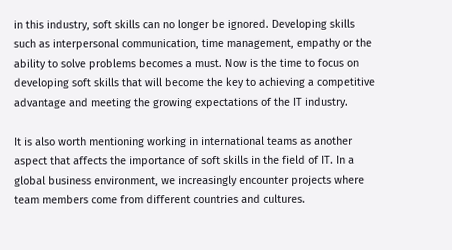in this industry, soft skills can no longer be ignored. Developing skills such as interpersonal communication, time management, empathy or the ability to solve problems becomes a must. Now is the time to focus on developing soft skills that will become the key to achieving a competitive advantage and meeting the growing expectations of the IT industry.

It is also worth mentioning working in international teams as another aspect that affects the importance of soft skills in the field of IT. In a global business environment, we increasingly encounter projects where team members come from different countries and cultures.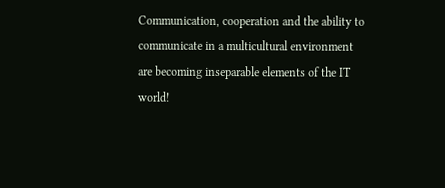Communication, cooperation and the ability to communicate in a multicultural environment are becoming inseparable elements of the IT world!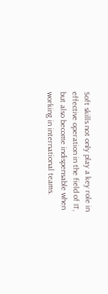Soft skills not only play a key role in effective operation in the field of IT, but also become indispensable when working in international teams.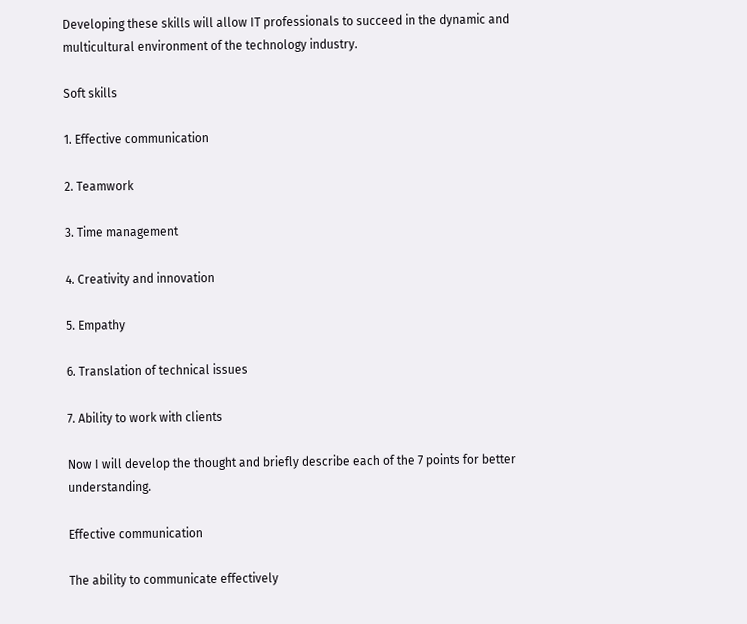Developing these skills will allow IT professionals to succeed in the dynamic and multicultural environment of the technology industry.

Soft skills

1. Effective communication

2. Teamwork

3. Time management

4. Creativity and innovation

5. Empathy

6. Translation of technical issues

7. Ability to work with clients

Now I will develop the thought and briefly describe each of the 7 points for better understanding.

Effective communication

The ability to communicate effectively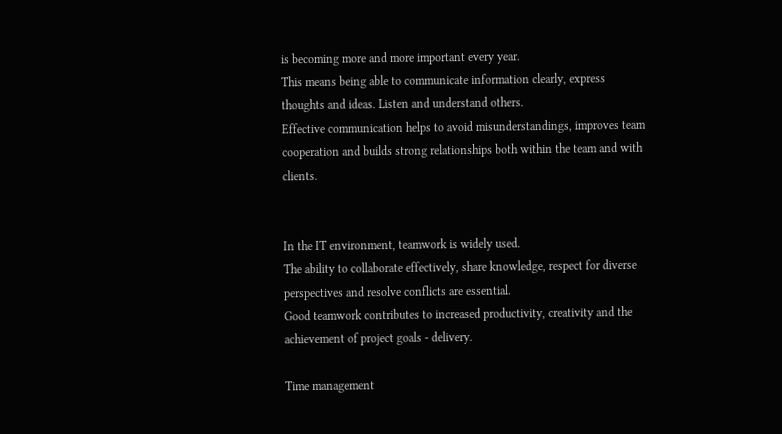is becoming more and more important every year.
This means being able to communicate information clearly, express thoughts and ideas. Listen and understand others.
Effective communication helps to avoid misunderstandings, improves team cooperation and builds strong relationships both within the team and with clients.


In the IT environment, teamwork is widely used.
The ability to collaborate effectively, share knowledge, respect for diverse perspectives and resolve conflicts are essential.
Good teamwork contributes to increased productivity, creativity and the achievement of project goals - delivery.

Time management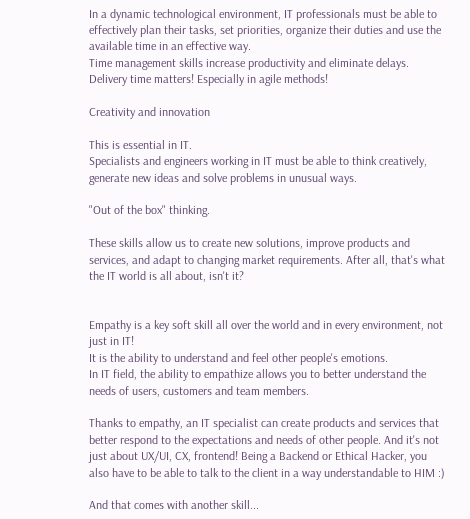In a dynamic technological environment, IT professionals must be able to effectively plan their tasks, set priorities, organize their duties and use the available time in an effective way.
Time management skills increase productivity and eliminate delays. Delivery time matters! Especially in agile methods!

Creativity and innovation

This is essential in IT.
Specialists and engineers working in IT must be able to think creatively, generate new ideas and solve problems in unusual ways.

"Out of the box" thinking.

These skills allow us to create new solutions, improve products and services, and adapt to changing market requirements. After all, that's what the IT world is all about, isn't it?


Empathy is a key soft skill all over the world and in every environment, not just in IT!
It is the ability to understand and feel other people's emotions.
In IT field, the ability to empathize allows you to better understand the needs of users, customers and team members.

Thanks to empathy, an IT specialist can create products and services that better respond to the expectations and needs of other people. And it's not just about UX/UI, CX, frontend! Being a Backend or Ethical Hacker, you also have to be able to talk to the client in a way understandable to HIM :)

And that comes with another skill...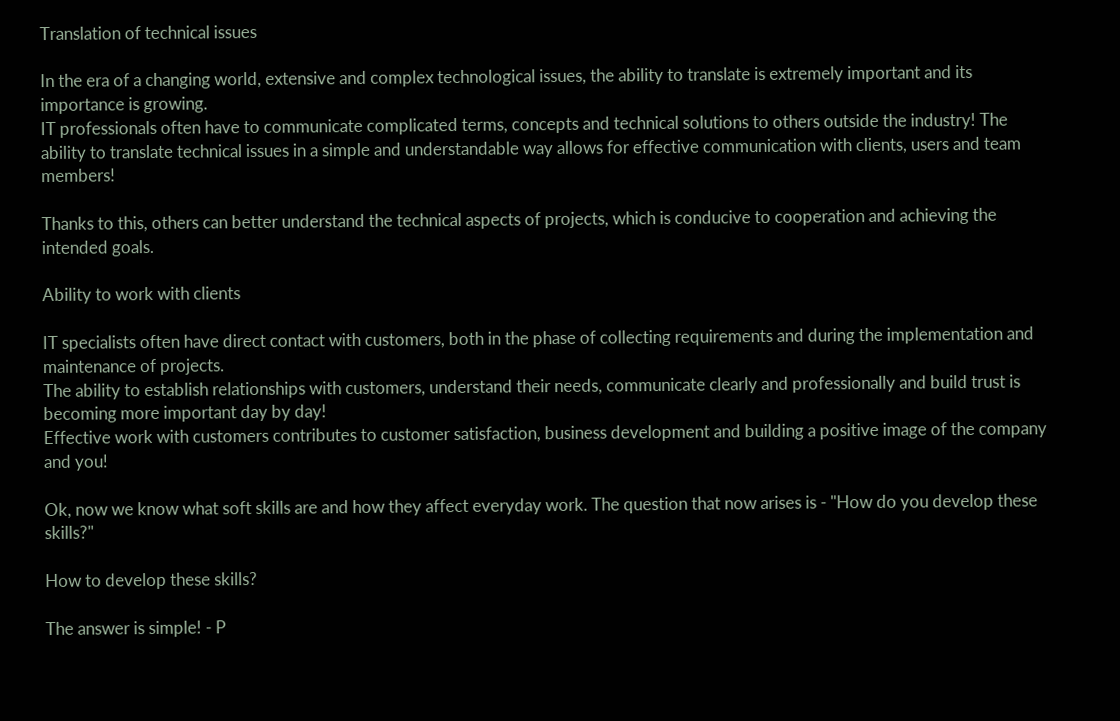Translation of technical issues

In the era of a changing world, extensive and complex technological issues, the ability to translate is extremely important and its importance is growing.
IT professionals often have to communicate complicated terms, concepts and technical solutions to others outside the industry! The ability to translate technical issues in a simple and understandable way allows for effective communication with clients, users and team members!

Thanks to this, others can better understand the technical aspects of projects, which is conducive to cooperation and achieving the intended goals.

Ability to work with clients

IT specialists often have direct contact with customers, both in the phase of collecting requirements and during the implementation and maintenance of projects.
The ability to establish relationships with customers, understand their needs, communicate clearly and professionally and build trust is becoming more important day by day!
Effective work with customers contributes to customer satisfaction, business development and building a positive image of the company and you!

Ok, now we know what soft skills are and how they affect everyday work. The question that now arises is - "How do you develop these skills?"

How to develop these skills?

The answer is simple! - P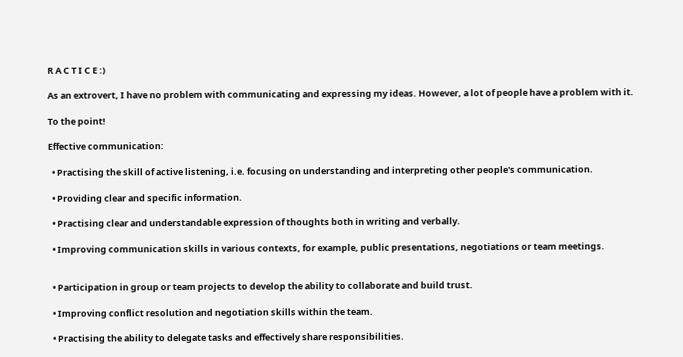R A C T I C E :)

As an extrovert, I have no problem with communicating and expressing my ideas. However, a lot of people have a problem with it.

To the point!

Effective communication:

  • Practising the skill of active listening, i.e. focusing on understanding and interpreting other people's communication.

  • Providing clear and specific information.

  • Practising clear and understandable expression of thoughts both in writing and verbally.

  • Improving communication skills in various contexts, for example, public presentations, negotiations or team meetings.


  • Participation in group or team projects to develop the ability to collaborate and build trust.

  • Improving conflict resolution and negotiation skills within the team.

  • Practising the ability to delegate tasks and effectively share responsibilities.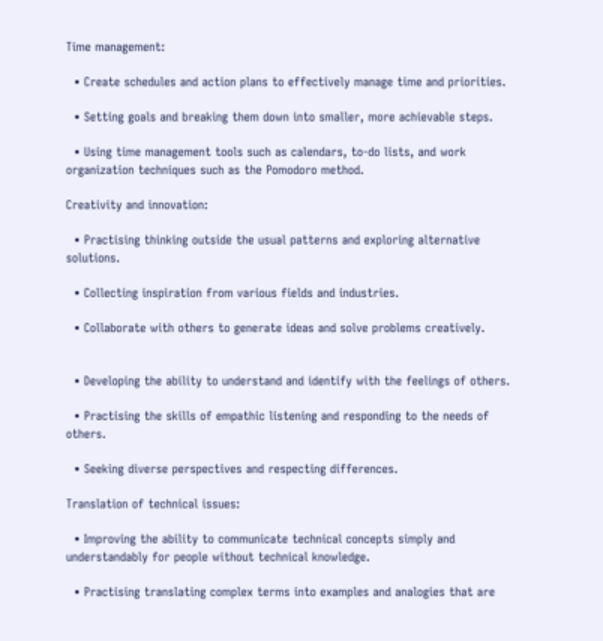Time management:

  • Create schedules and action plans to effectively manage time and priorities.

  • Setting goals and breaking them down into smaller, more achievable steps.

  • Using time management tools such as calendars, to-do lists, and work organization techniques such as the Pomodoro method.

Creativity and innovation:

  • Practising thinking outside the usual patterns and exploring alternative solutions.

  • Collecting inspiration from various fields and industries.

  • Collaborate with others to generate ideas and solve problems creatively.


  • Developing the ability to understand and identify with the feelings of others.

  • Practising the skills of empathic listening and responding to the needs of others.

  • Seeking diverse perspectives and respecting differences.

Translation of technical issues:

  • Improving the ability to communicate technical concepts simply and understandably for people without technical knowledge.

  • Practising translating complex terms into examples and analogies that are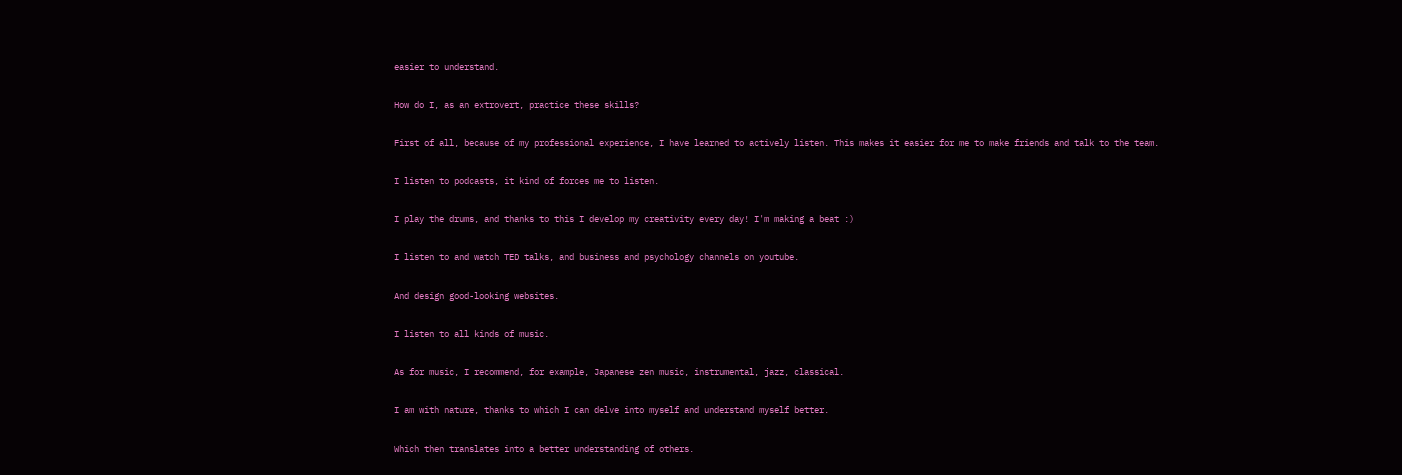easier to understand.

How do I, as an extrovert, practice these skills?

First of all, because of my professional experience, I have learned to actively listen. This makes it easier for me to make friends and talk to the team.

I listen to podcasts, it kind of forces me to listen.

I play the drums, and thanks to this I develop my creativity every day! I'm making a beat :)

I listen to and watch TED talks, and business and psychology channels on youtube.

And design good-looking websites.

I listen to all kinds of music.

As for music, I recommend, for example, Japanese zen music, instrumental, jazz, classical.

I am with nature, thanks to which I can delve into myself and understand myself better.

Which then translates into a better understanding of others.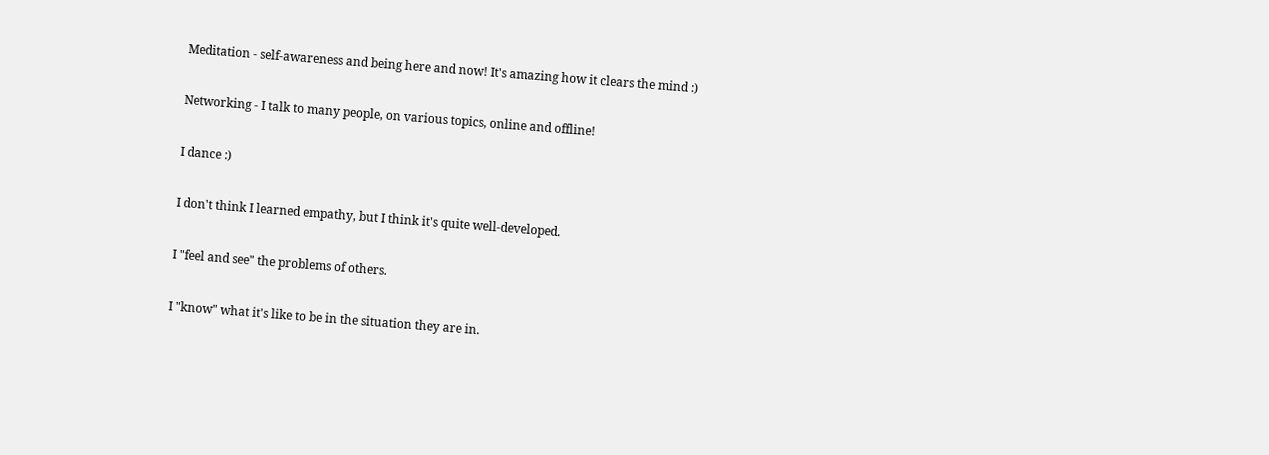Meditation - self-awareness and being here and now! It's amazing how it clears the mind :)

Networking - I talk to many people, on various topics, online and offline!

I dance :)

I don't think I learned empathy, but I think it's quite well-developed.

I "feel and see" the problems of others.

I "know" what it's like to be in the situation they are in.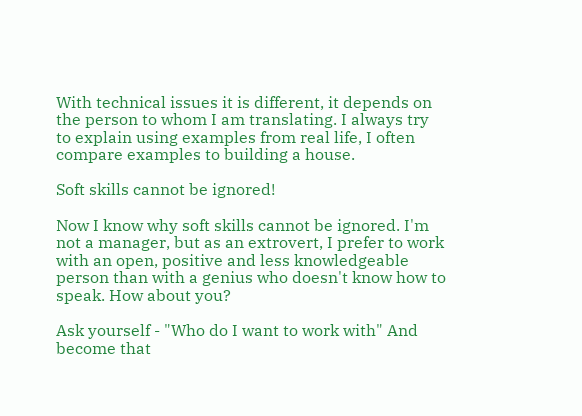With technical issues it is different, it depends on the person to whom I am translating. I always try to explain using examples from real life, I often compare examples to building a house.

Soft skills cannot be ignored!

Now I know why soft skills cannot be ignored. I'm not a manager, but as an extrovert, I prefer to work with an open, positive and less knowledgeable person than with a genius who doesn't know how to speak. How about you?

Ask yourself - "Who do I want to work with" And become that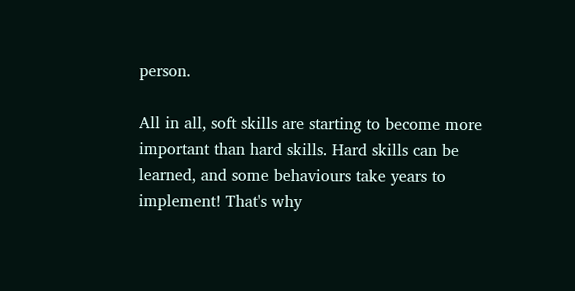person.

All in all, soft skills are starting to become more important than hard skills. Hard skills can be learned, and some behaviours take years to implement! That's why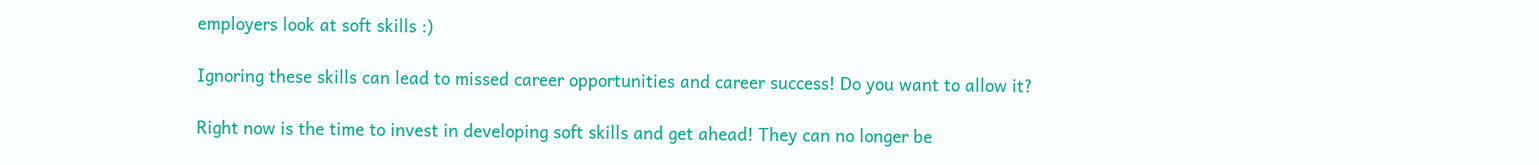employers look at soft skills :)

Ignoring these skills can lead to missed career opportunities and career success! Do you want to allow it?

Right now is the time to invest in developing soft skills and get ahead! They can no longer be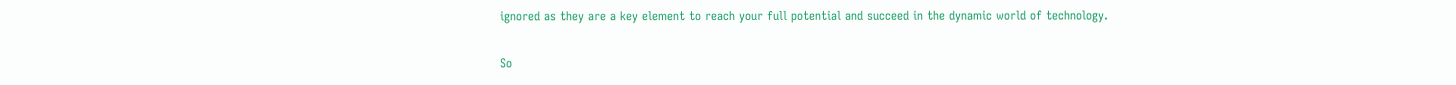ignored as they are a key element to reach your full potential and succeed in the dynamic world of technology.

So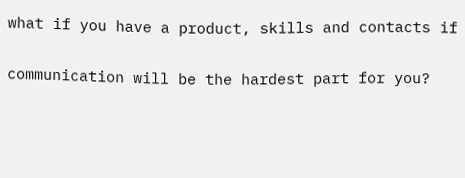what if you have a product, skills and contacts if

communication will be the hardest part for you?